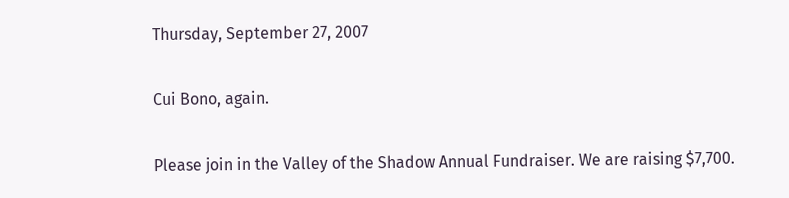Thursday, September 27, 2007

Cui Bono, again.

Please join in the Valley of the Shadow Annual Fundraiser. We are raising $7,700.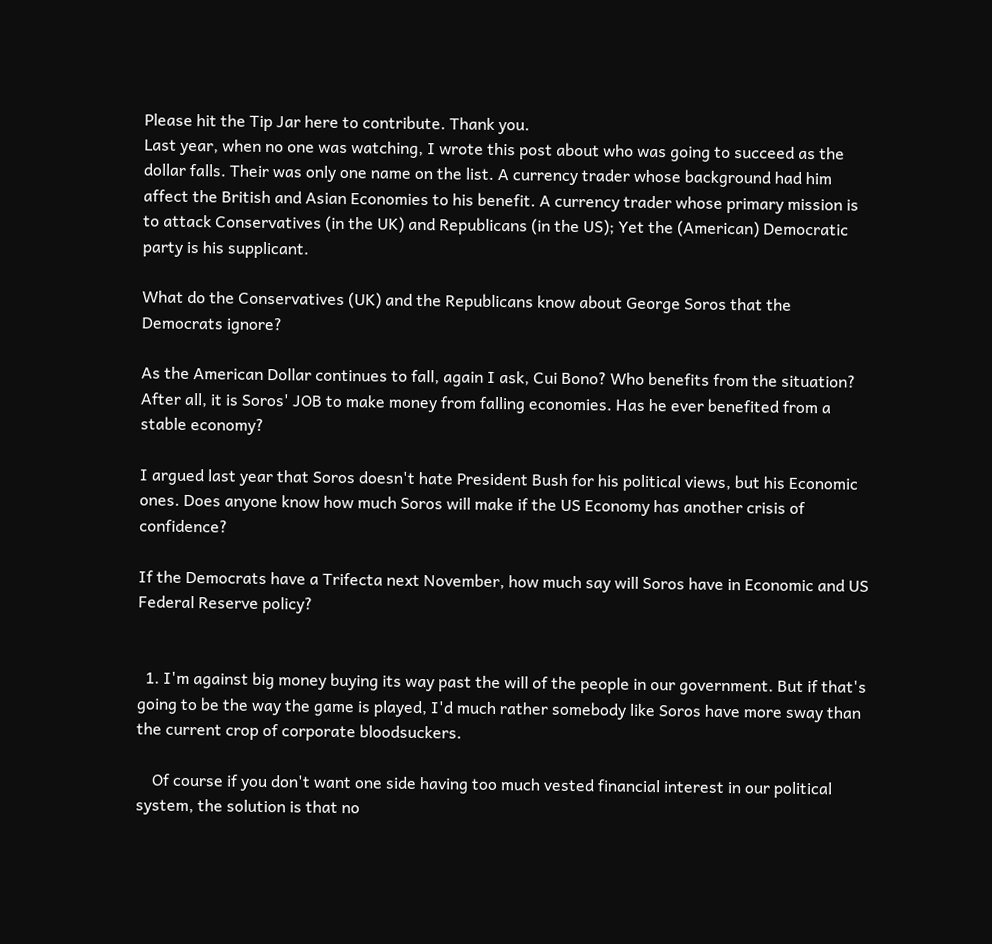Please hit the Tip Jar here to contribute. Thank you.
Last year, when no one was watching, I wrote this post about who was going to succeed as the dollar falls. Their was only one name on the list. A currency trader whose background had him affect the British and Asian Economies to his benefit. A currency trader whose primary mission is to attack Conservatives (in the UK) and Republicans (in the US); Yet the (American) Democratic party is his supplicant.

What do the Conservatives (UK) and the Republicans know about George Soros that the Democrats ignore?

As the American Dollar continues to fall, again I ask, Cui Bono? Who benefits from the situation? After all, it is Soros' JOB to make money from falling economies. Has he ever benefited from a stable economy?

I argued last year that Soros doesn't hate President Bush for his political views, but his Economic ones. Does anyone know how much Soros will make if the US Economy has another crisis of confidence?

If the Democrats have a Trifecta next November, how much say will Soros have in Economic and US Federal Reserve policy?


  1. I'm against big money buying its way past the will of the people in our government. But if that's going to be the way the game is played, I'd much rather somebody like Soros have more sway than the current crop of corporate bloodsuckers.

    Of course if you don't want one side having too much vested financial interest in our political system, the solution is that no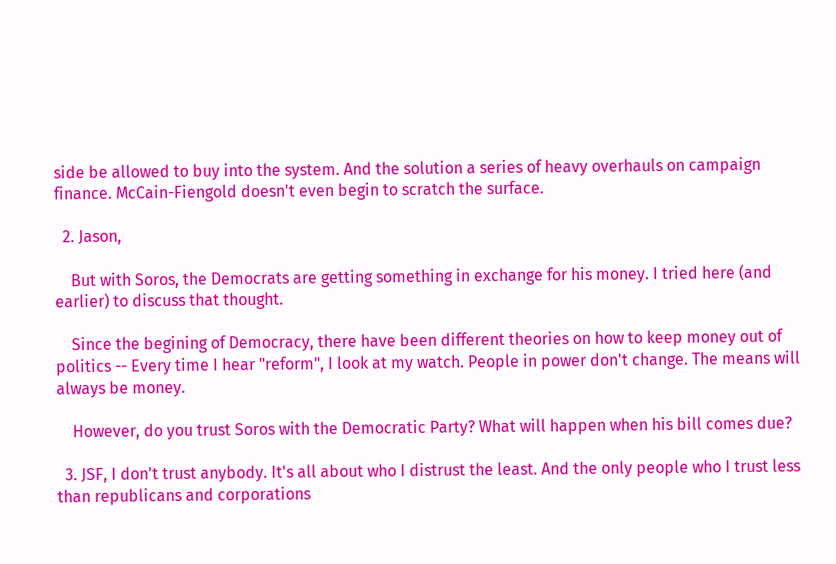side be allowed to buy into the system. And the solution a series of heavy overhauls on campaign finance. McCain-Fiengold doesn't even begin to scratch the surface.

  2. Jason,

    But with Soros, the Democrats are getting something in exchange for his money. I tried here (and earlier) to discuss that thought.

    Since the begining of Democracy, there have been different theories on how to keep money out of politics -- Every time I hear "reform", I look at my watch. People in power don't change. The means will always be money.

    However, do you trust Soros with the Democratic Party? What will happen when his bill comes due?

  3. JSF, I don't trust anybody. It's all about who I distrust the least. And the only people who I trust less than republicans and corporations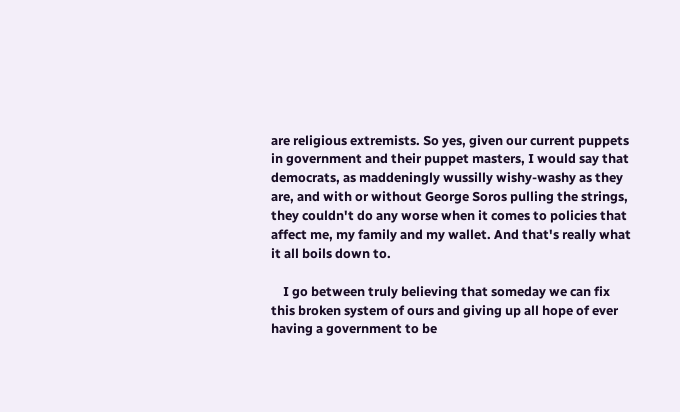are religious extremists. So yes, given our current puppets in government and their puppet masters, I would say that democrats, as maddeningly wussilly wishy-washy as they are, and with or without George Soros pulling the strings, they couldn't do any worse when it comes to policies that affect me, my family and my wallet. And that's really what it all boils down to.

    I go between truly believing that someday we can fix this broken system of ours and giving up all hope of ever having a government to be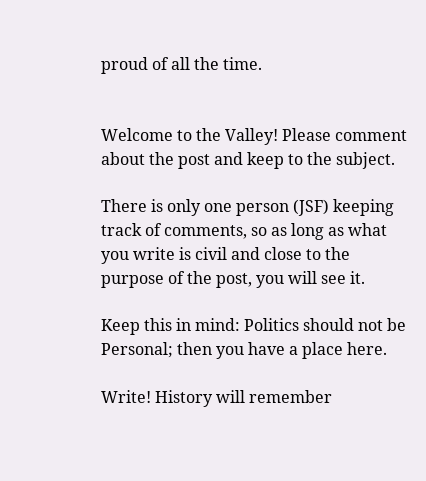proud of all the time.


Welcome to the Valley! Please comment about the post and keep to the subject.

There is only one person (JSF) keeping track of comments, so as long as what you write is civil and close to the purpose of the post, you will see it.

Keep this in mind: Politics should not be Personal; then you have a place here.

Write! History will remember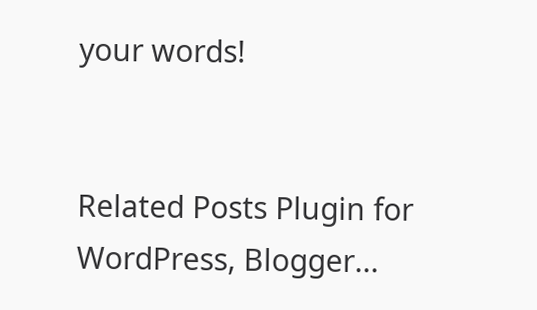your words!


Related Posts Plugin for WordPress, Blogger...